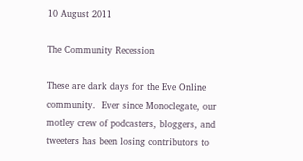10 August 2011

The Community Recession

These are dark days for the Eve Online community.  Ever since Monoclegate, our motley crew of podcasters, bloggers, and tweeters has been losing contributors to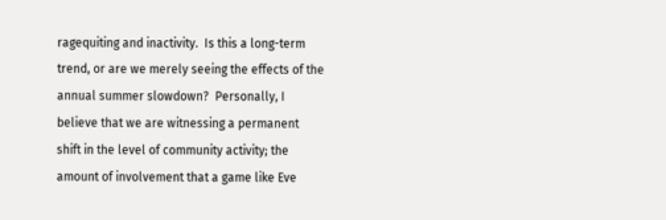ragequiting and inactivity.  Is this a long-term trend, or are we merely seeing the effects of the annual summer slowdown?  Personally, I believe that we are witnessing a permanent shift in the level of community activity; the amount of involvement that a game like Eve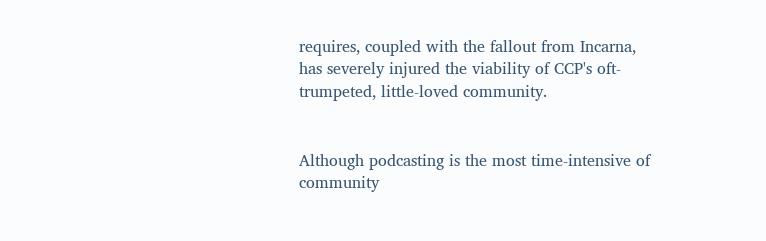requires, coupled with the fallout from Incarna, has severely injured the viability of CCP's oft-trumpeted, little-loved community.


Although podcasting is the most time-intensive of community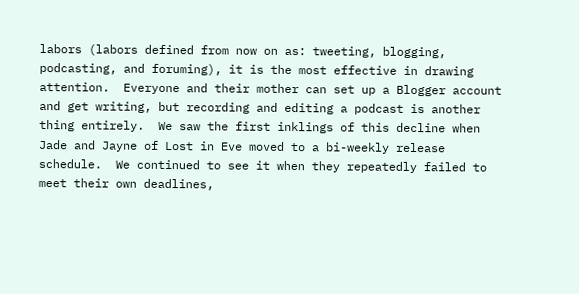labors (labors defined from now on as: tweeting, blogging, podcasting, and foruming), it is the most effective in drawing attention.  Everyone and their mother can set up a Blogger account and get writing, but recording and editing a podcast is another thing entirely.  We saw the first inklings of this decline when Jade and Jayne of Lost in Eve moved to a bi-weekly release schedule.  We continued to see it when they repeatedly failed to meet their own deadlines,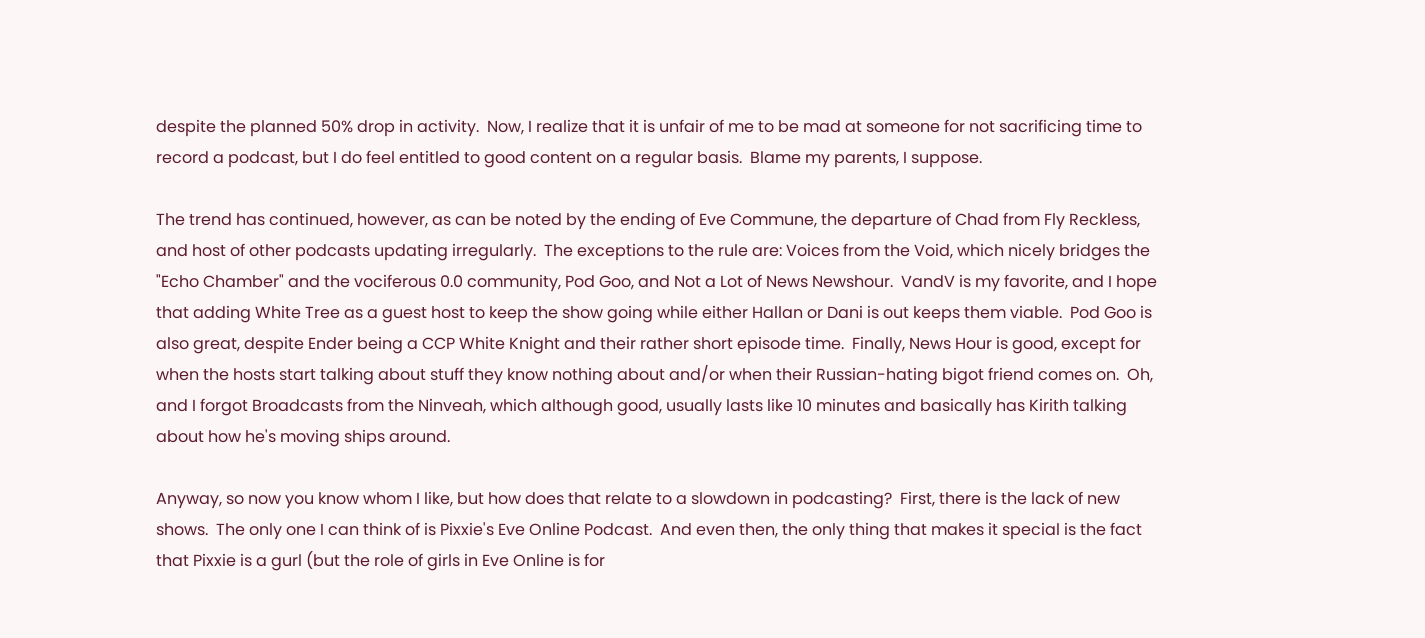despite the planned 50% drop in activity.  Now, I realize that it is unfair of me to be mad at someone for not sacrificing time to record a podcast, but I do feel entitled to good content on a regular basis.  Blame my parents, I suppose.

The trend has continued, however, as can be noted by the ending of Eve Commune, the departure of Chad from Fly Reckless, and host of other podcasts updating irregularly.  The exceptions to the rule are: Voices from the Void, which nicely bridges the "Echo Chamber" and the vociferous 0.0 community, Pod Goo, and Not a Lot of News Newshour.  VandV is my favorite, and I hope that adding White Tree as a guest host to keep the show going while either Hallan or Dani is out keeps them viable.  Pod Goo is also great, despite Ender being a CCP White Knight and their rather short episode time.  Finally, News Hour is good, except for when the hosts start talking about stuff they know nothing about and/or when their Russian-hating bigot friend comes on.  Oh, and I forgot Broadcasts from the Ninveah, which although good, usually lasts like 10 minutes and basically has Kirith talking about how he's moving ships around.

Anyway, so now you know whom I like, but how does that relate to a slowdown in podcasting?  First, there is the lack of new shows.  The only one I can think of is Pixxie's Eve Online Podcast.  And even then, the only thing that makes it special is the fact that Pixxie is a gurl (but the role of girls in Eve Online is for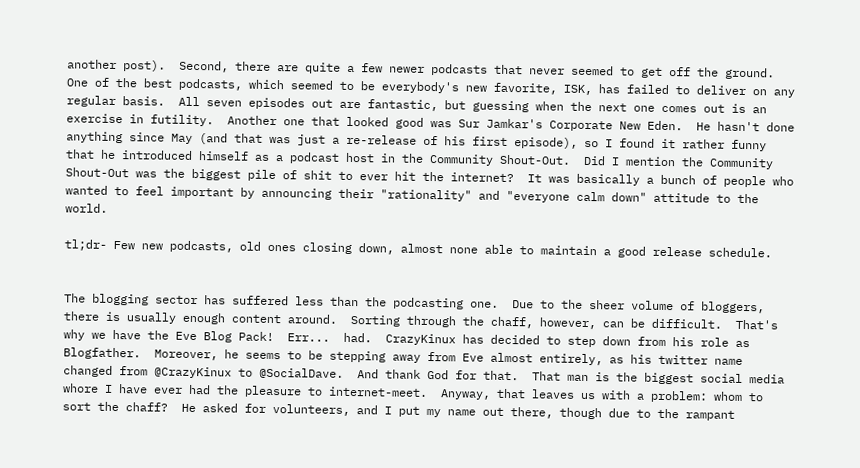another post).  Second, there are quite a few newer podcasts that never seemed to get off the ground.  One of the best podcasts, which seemed to be everybody's new favorite, ISK, has failed to deliver on any regular basis.  All seven episodes out are fantastic, but guessing when the next one comes out is an exercise in futility.  Another one that looked good was Sur Jamkar's Corporate New Eden.  He hasn't done anything since May (and that was just a re-release of his first episode), so I found it rather funny that he introduced himself as a podcast host in the Community Shout-Out.  Did I mention the Community Shout-Out was the biggest pile of shit to ever hit the internet?  It was basically a bunch of people who wanted to feel important by announcing their "rationality" and "everyone calm down" attitude to the world.

tl;dr- Few new podcasts, old ones closing down, almost none able to maintain a good release schedule.


The blogging sector has suffered less than the podcasting one.  Due to the sheer volume of bloggers, there is usually enough content around.  Sorting through the chaff, however, can be difficult.  That's why we have the Eve Blog Pack!  Err...  had.  CrazyKinux has decided to step down from his role as Blogfather.  Moreover, he seems to be stepping away from Eve almost entirely, as his twitter name changed from @CrazyKinux to @SocialDave.  And thank God for that.  That man is the biggest social media whore I have ever had the pleasure to internet-meet.  Anyway, that leaves us with a problem: whom to sort the chaff?  He asked for volunteers, and I put my name out there, though due to the rampant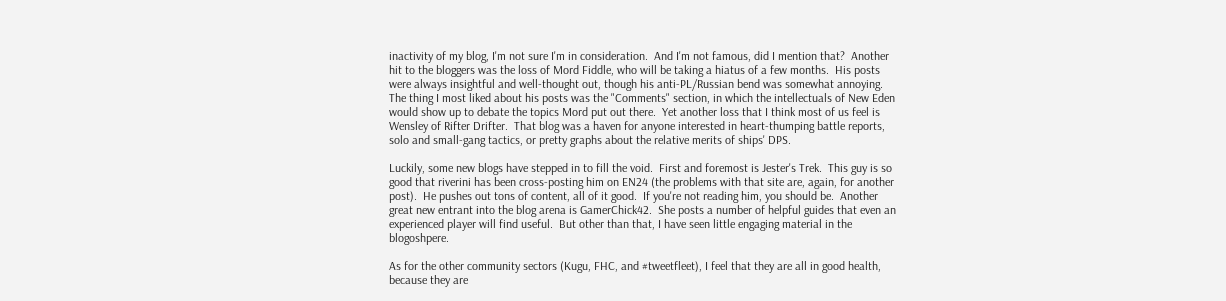inactivity of my blog, I'm not sure I'm in consideration.  And I'm not famous, did I mention that?  Another hit to the bloggers was the loss of Mord Fiddle, who will be taking a hiatus of a few months.  His posts were always insightful and well-thought out, though his anti-PL/Russian bend was somewhat annoying.  The thing I most liked about his posts was the "Comments" section, in which the intellectuals of New Eden would show up to debate the topics Mord put out there.  Yet another loss that I think most of us feel is Wensley of Rifter Drifter.  That blog was a haven for anyone interested in heart-thumping battle reports, solo and small-gang tactics, or pretty graphs about the relative merits of ships' DPS.

Luckily, some new blogs have stepped in to fill the void.  First and foremost is Jester's Trek.  This guy is so good that riverini has been cross-posting him on EN24 (the problems with that site are, again, for another post).  He pushes out tons of content, all of it good.  If you're not reading him, you should be.  Another great new entrant into the blog arena is GamerChick42.  She posts a number of helpful guides that even an experienced player will find useful.  But other than that, I have seen little engaging material in the blogoshpere.

As for the other community sectors (Kugu, FHC, and #tweetfleet), I feel that they are all in good health, because they are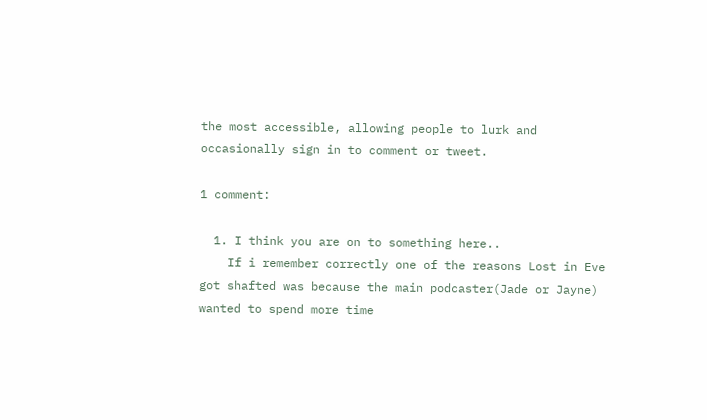the most accessible, allowing people to lurk and occasionally sign in to comment or tweet.

1 comment:

  1. I think you are on to something here..
    If i remember correctly one of the reasons Lost in Eve got shafted was because the main podcaster(Jade or Jayne) wanted to spend more time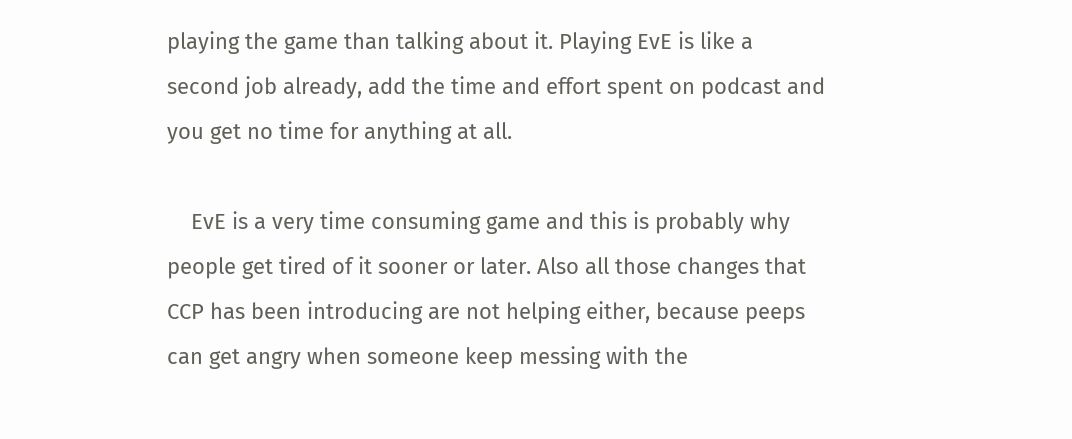playing the game than talking about it. Playing EvE is like a second job already, add the time and effort spent on podcast and you get no time for anything at all.

    EvE is a very time consuming game and this is probably why people get tired of it sooner or later. Also all those changes that CCP has been introducing are not helping either, because peeps can get angry when someone keep messing with the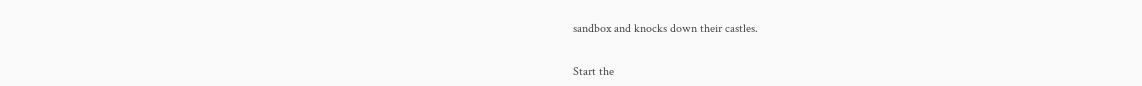sandbox and knocks down their castles.


Start the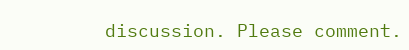discussion. Please comment.